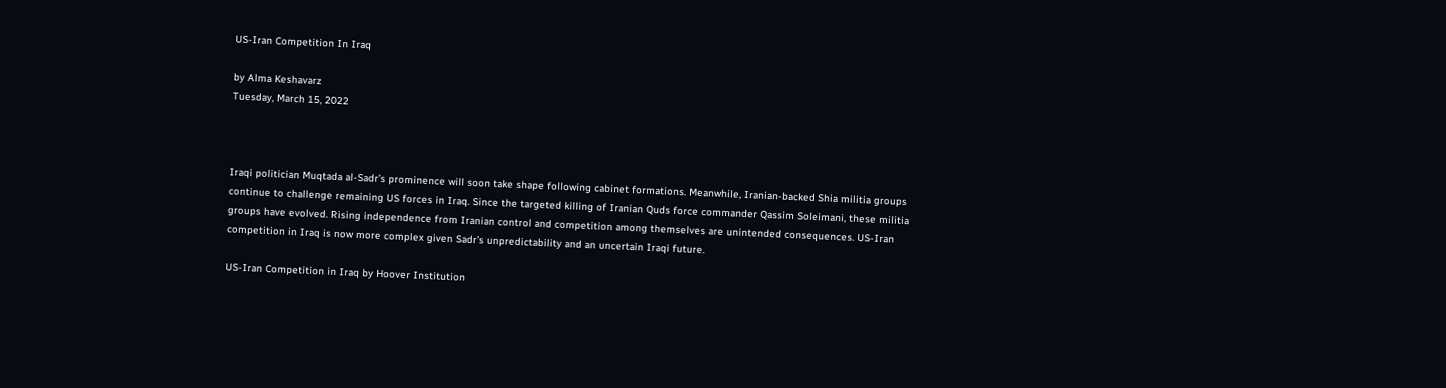US-Iran Competition In Iraq

by Alma Keshavarz
Tuesday, March 15, 2022



Iraqi politician Muqtada al-Sadr’s prominence will soon take shape following cabinet formations. Meanwhile, Iranian-backed Shia militia groups continue to challenge remaining US forces in Iraq. Since the targeted killing of Iranian Quds force commander Qassim Soleimani, these militia groups have evolved. Rising independence from Iranian control and competition among themselves are unintended consequences. US-Iran competition in Iraq is now more complex given Sadr’s unpredictability and an uncertain Iraqi future.

US-Iran Competition in Iraq by Hoover Institution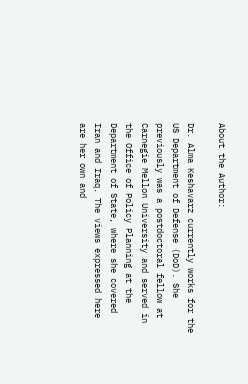About the Author:

Dr. Alma Keshavarz currently works for the US Department of Defense (DoD). She previously was a postdoctoral fellow at Carnegie Mellon University and served in the Office of Policy Planning at the Department of State, where she covered Iran and Iraq. The views expressed here are her own and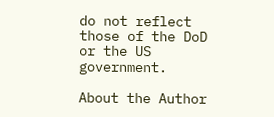do not reflect those of the DoD or the US government.

About the Author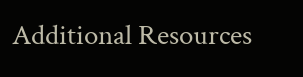Additional Resources